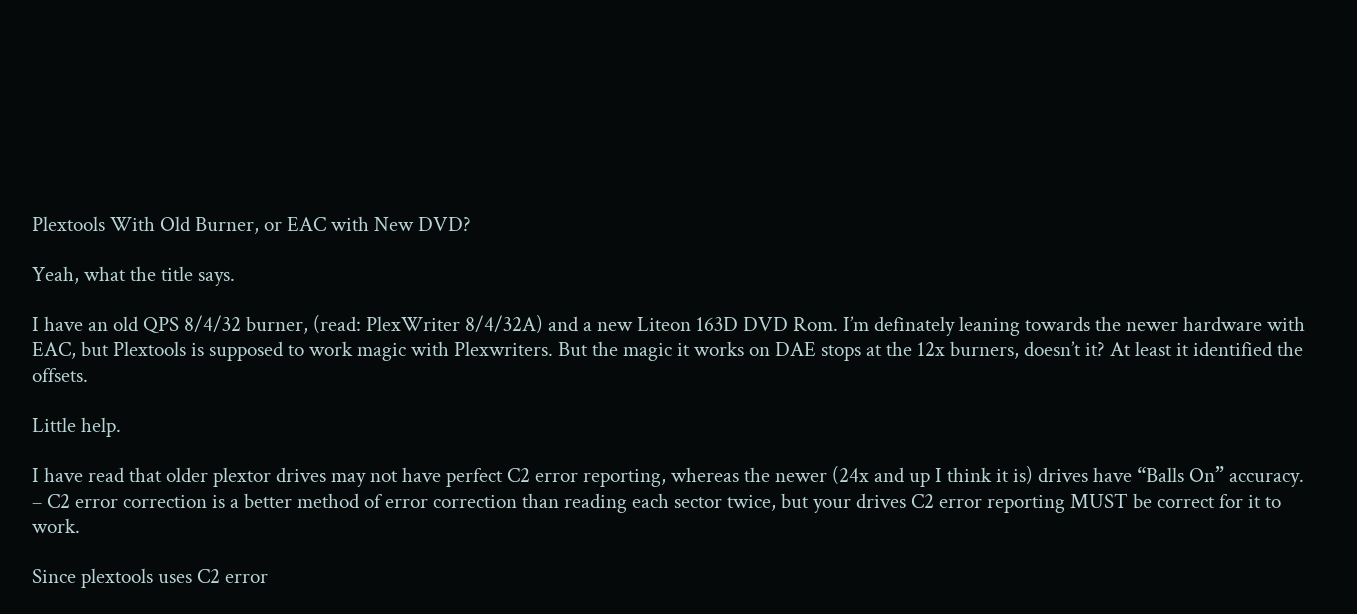Plextools With Old Burner, or EAC with New DVD?

Yeah, what the title says.

I have an old QPS 8/4/32 burner, (read: PlexWriter 8/4/32A) and a new Liteon 163D DVD Rom. I’m definately leaning towards the newer hardware with EAC, but Plextools is supposed to work magic with Plexwriters. But the magic it works on DAE stops at the 12x burners, doesn’t it? At least it identified the offsets.

Little help.

I have read that older plextor drives may not have perfect C2 error reporting, whereas the newer (24x and up I think it is) drives have “Balls On” accuracy. – C2 error correction is a better method of error correction than reading each sector twice, but your drives C2 error reporting MUST be correct for it to work.

Since plextools uses C2 error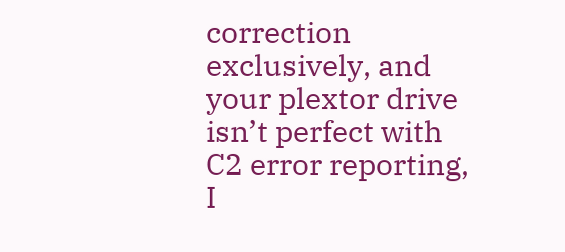correction exclusively, and your plextor drive isn’t perfect with C2 error reporting, I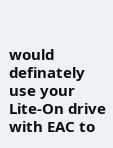would definately use your Lite-On drive with EAC to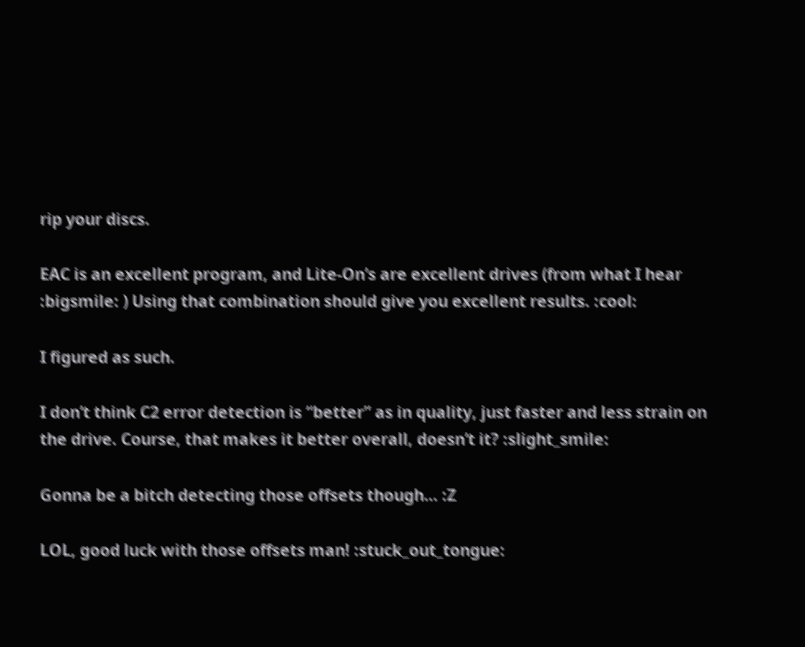rip your discs.

EAC is an excellent program, and Lite-On’s are excellent drives (from what I hear :bigsmile: ) Using that combination should give you excellent results. :cool:

I figured as such.

I don’t think C2 error detection is “better” as in quality, just faster and less strain on the drive. Course, that makes it better overall, doesn’t it? :slight_smile:

Gonna be a bitch detecting those offsets though… :Z

LOL, good luck with those offsets man! :stuck_out_tongue: